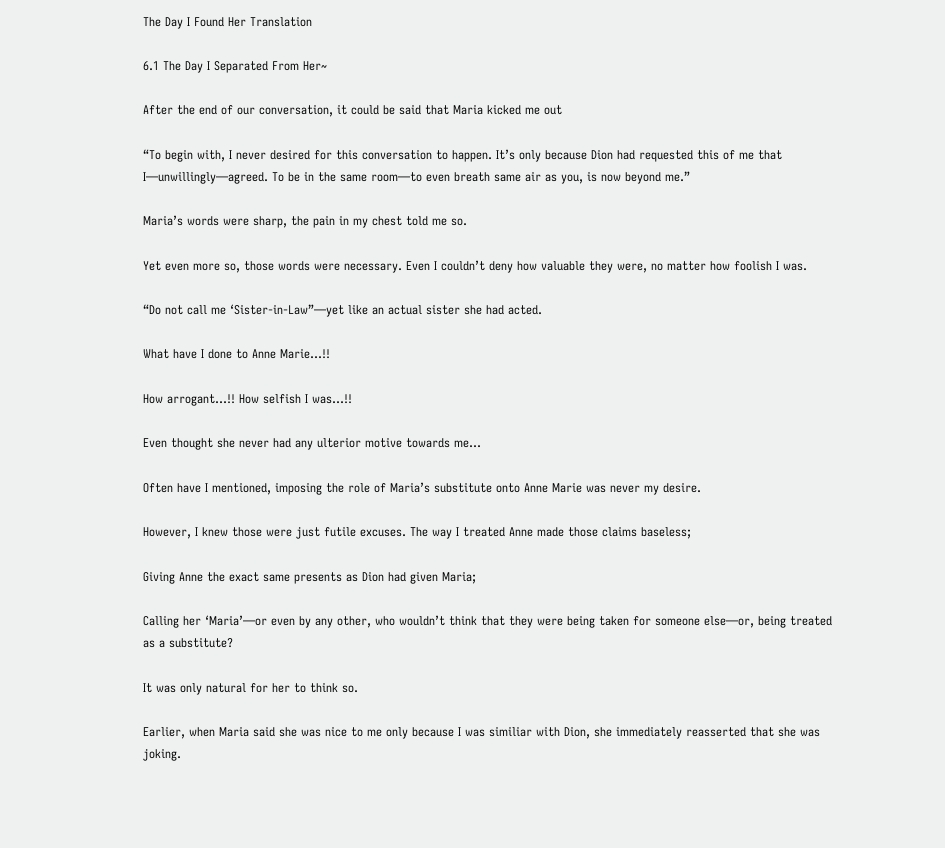The Day I Found Her Translation

6.1 The Day I Separated From Her~

After the end of our conversation, it could be said that Maria kicked me out

“To begin with, I never desired for this conversation to happen. It’s only because Dion had requested this of me that I—unwillingly—agreed. To be in the same room—to even breath same air as you, is now beyond me.”

Maria’s words were sharp, the pain in my chest told me so.

Yet even more so, those words were necessary. Even I couldn’t deny how valuable they were, no matter how foolish I was.

“Do not call me ‘Sister-in-Law”—yet like an actual sister she had acted.

What have I done to Anne Marie…!!

How arrogant…!! How selfish I was…!!

Even thought she never had any ulterior motive towards me…

Often have I mentioned, imposing the role of Maria’s substitute onto Anne Marie was never my desire.

However, I knew those were just futile excuses. The way I treated Anne made those claims baseless;

Giving Anne the exact same presents as Dion had given Maria;

Calling her ‘Maria’—or even by any other, who wouldn’t think that they were being taken for someone else—or, being treated as a substitute?

It was only natural for her to think so.

Earlier, when Maria said she was nice to me only because I was similiar with Dion, she immediately reasserted that she was joking.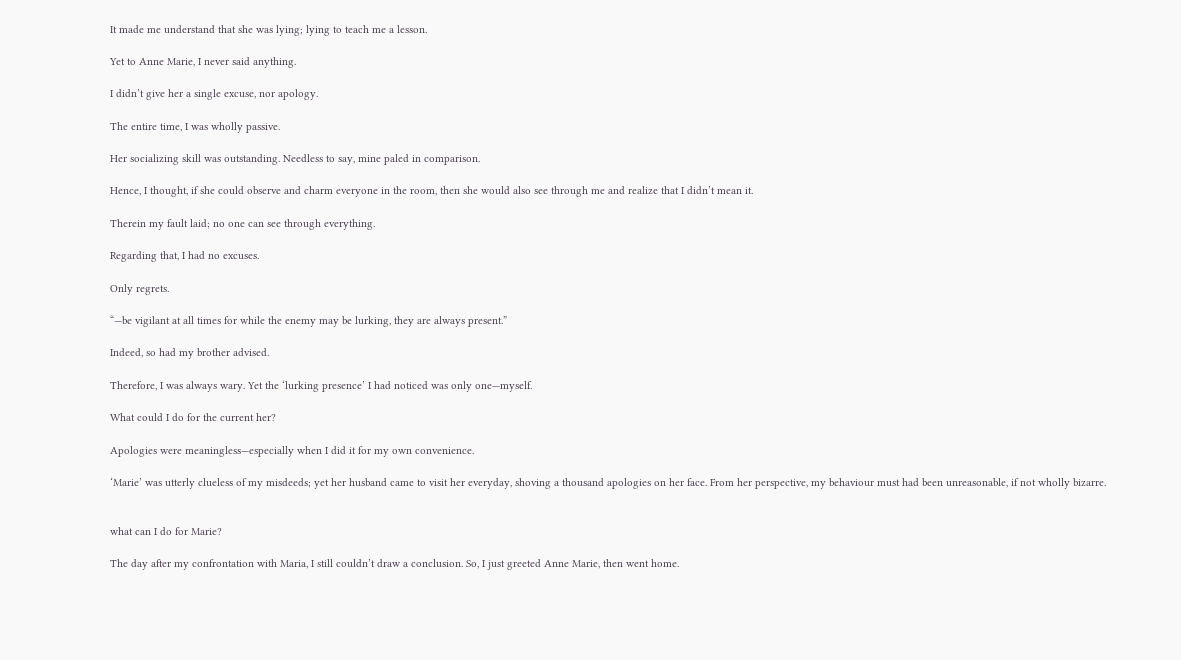It made me understand that she was lying; lying to teach me a lesson.

Yet to Anne Marie, I never said anything.

I didn’t give her a single excuse, nor apology.

The entire time, I was wholly passive.

Her socializing skill was outstanding. Needless to say, mine paled in comparison.

Hence, I thought, if she could observe and charm everyone in the room, then she would also see through me and realize that I didn’t mean it.

Therein my fault laid; no one can see through everything.

Regarding that, I had no excuses.

Only regrets.

“—be vigilant at all times for while the enemy may be lurking, they are always present.”

Indeed, so had my brother advised.

Therefore, I was always wary. Yet the ‘lurking presence’ I had noticed was only one—myself.

What could I do for the current her?

Apologies were meaningless—especially when I did it for my own convenience.

‘Marie’ was utterly clueless of my misdeeds; yet her husband came to visit her everyday, shoving a thousand apologies on her face. From her perspective, my behaviour must had been unreasonable, if not wholly bizarre.


what can I do for Marie?

The day after my confrontation with Maria, I still couldn’t draw a conclusion. So, I just greeted Anne Marie, then went home.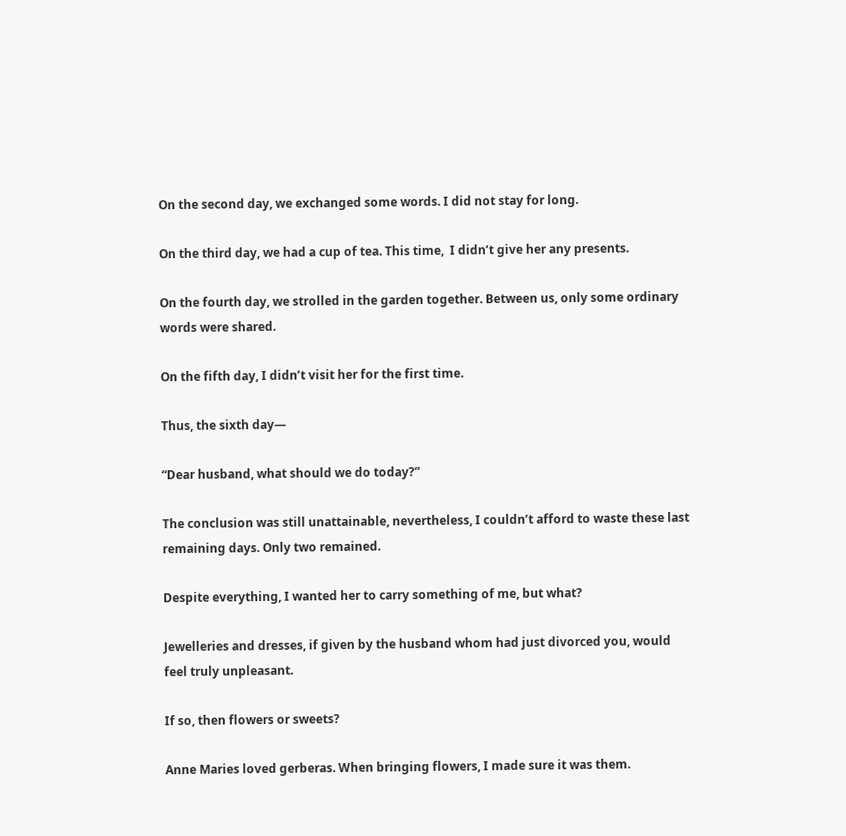On the second day, we exchanged some words. I did not stay for long.

On the third day, we had a cup of tea. This time,  I didn’t give her any presents.

On the fourth day, we strolled in the garden together. Between us, only some ordinary words were shared.

On the fifth day, I didn’t visit her for the first time.

Thus, the sixth day—

“Dear husband, what should we do today?”

The conclusion was still unattainable, nevertheless, I couldn’t afford to waste these last remaining days. Only two remained.

Despite everything, I wanted her to carry something of me, but what?

Jewelleries and dresses, if given by the husband whom had just divorced you, would feel truly unpleasant.

If so, then flowers or sweets?

Anne Maries loved gerberas. When bringing flowers, I made sure it was them.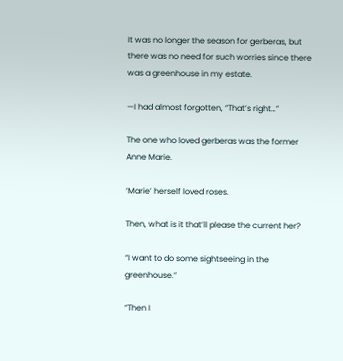It was no longer the season for gerberas, but there was no need for such worries since there was a greenhouse in my estate.

—I had almost forgotten, “That’s right…”

The one who loved gerberas was the former Anne Marie.

‘Marie’ herself loved roses.

Then, what is it that’ll please the current her?

“I want to do some sightseeing in the greenhouse.”

“Then I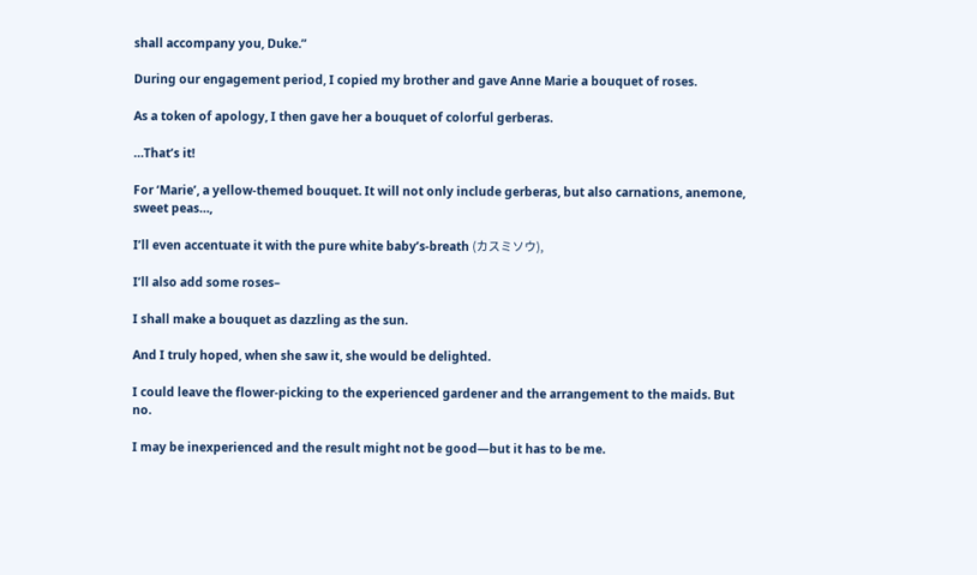shall accompany you, Duke.”

During our engagement period, I copied my brother and gave Anne Marie a bouquet of roses.

As a token of apology, I then gave her a bouquet of colorful gerberas.

…That’s it!

For ‘Marie’, a yellow-themed bouquet. It will not only include gerberas, but also carnations, anemone, sweet peas…,

I’ll even accentuate it with the pure white baby’s-breath (カスミソウ),

I’ll also add some roses–

I shall make a bouquet as dazzling as the sun.

And I truly hoped, when she saw it, she would be delighted.

I could leave the flower-picking to the experienced gardener and the arrangement to the maids. But no.

I may be inexperienced and the result might not be good—but it has to be me.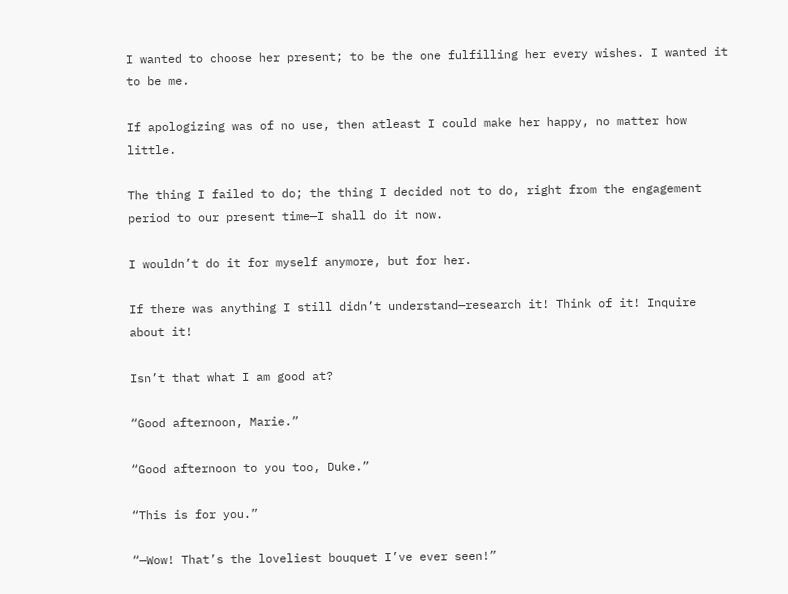I wanted to choose her present; to be the one fulfilling her every wishes. I wanted it to be me.

If apologizing was of no use, then atleast I could make her happy, no matter how little.

The thing I failed to do; the thing I decided not to do, right from the engagement period to our present time—I shall do it now.

I wouldn’t do it for myself anymore, but for her.

If there was anything I still didn’t understand—research it! Think of it! Inquire about it!

Isn’t that what I am good at?

“Good afternoon, Marie.”

“Good afternoon to you too, Duke.”

“This is for you.”

“—Wow! That’s the loveliest bouquet I’ve ever seen!”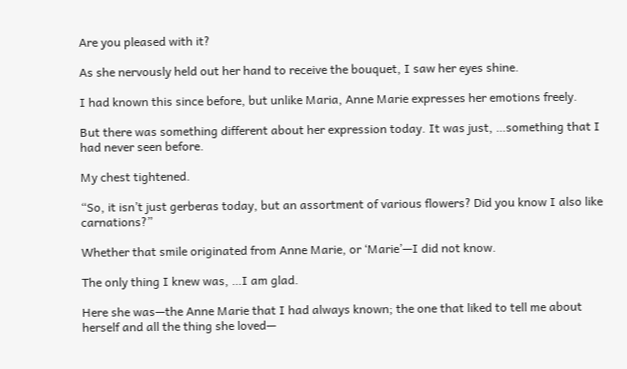Are you pleased with it?

As she nervously held out her hand to receive the bouquet, I saw her eyes shine.

I had known this since before, but unlike Maria, Anne Marie expresses her emotions freely.

But there was something different about her expression today. It was just, …something that I had never seen before.

My chest tightened.

“So, it isn’t just gerberas today, but an assortment of various flowers? Did you know I also like carnations?”

Whether that smile originated from Anne Marie, or ‘Marie’—I did not know.

The only thing I knew was, …I am glad.

Here she was—the Anne Marie that I had always known; the one that liked to tell me about herself and all the thing she loved—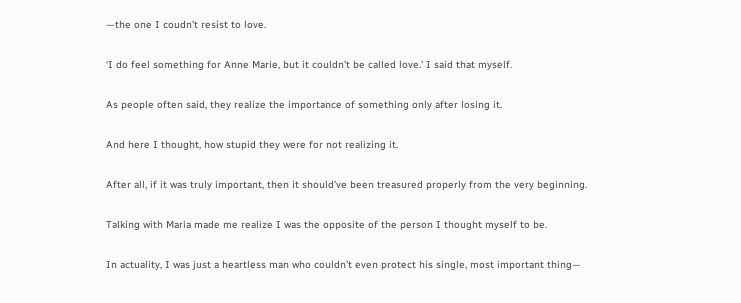—the one I coudn’t resist to love.

‘I do feel something for Anne Marie, but it couldn’t be called love.’ I said that myself.

As people often said, they realize the importance of something only after losing it.

And here I thought, how stupid they were for not realizing it.

After all, if it was truly important, then it should’ve been treasured properly from the very beginning.

Talking with Maria made me realize I was the opposite of the person I thought myself to be.

In actuality, I was just a heartless man who couldn’t even protect his single, most important thing—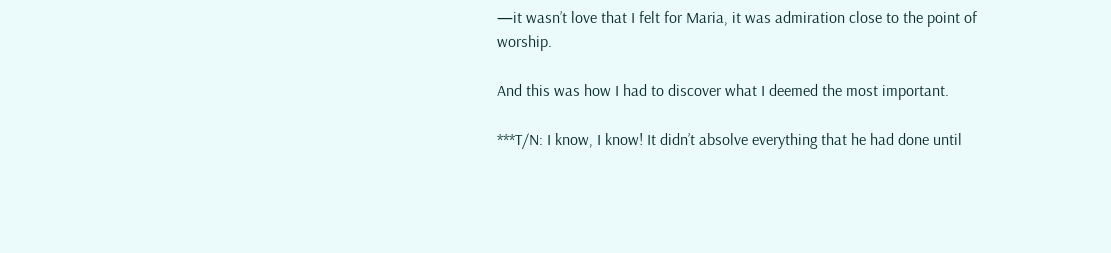—it wasn’t love that I felt for Maria, it was admiration close to the point of worship.

And this was how I had to discover what I deemed the most important.

***T/N: I know, I know! It didn’t absolve everything that he had done until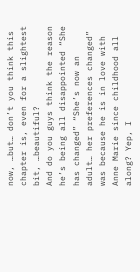now, …but… don’t you think this chapter is, even for a slightest bit, …beautiful?
And do you guys think the reason he’s being all disappointed “She has changed” “She’s now an adult… her preferences changed” was because he is in love with Anne Marie since childhood all along? Yep, I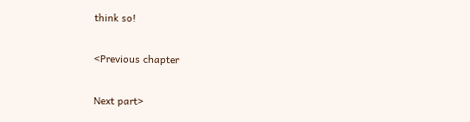think so!

<Previous chapter

Next part>